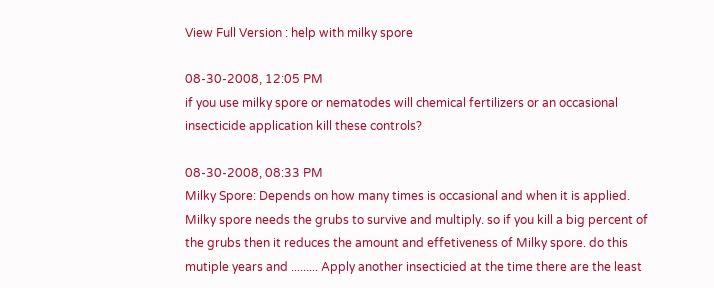View Full Version : help with milky spore

08-30-2008, 12:05 PM
if you use milky spore or nematodes will chemical fertilizers or an occasional insecticide application kill these controls?

08-30-2008, 08:33 PM
Milky Spore: Depends on how many times is occasional and when it is applied.
Milky spore needs the grubs to survive and multiply. so if you kill a big percent of the grubs then it reduces the amount and effetiveness of Milky spore. do this mutiple years and ......... Apply another insecticied at the time there are the least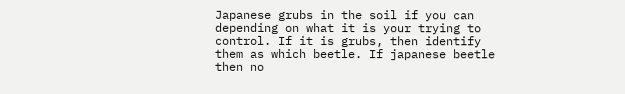Japanese grubs in the soil if you can depending on what it is your trying to control. If it is grubs, then identify them as which beetle. If japanese beetle then no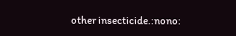other insecticide.:nono: